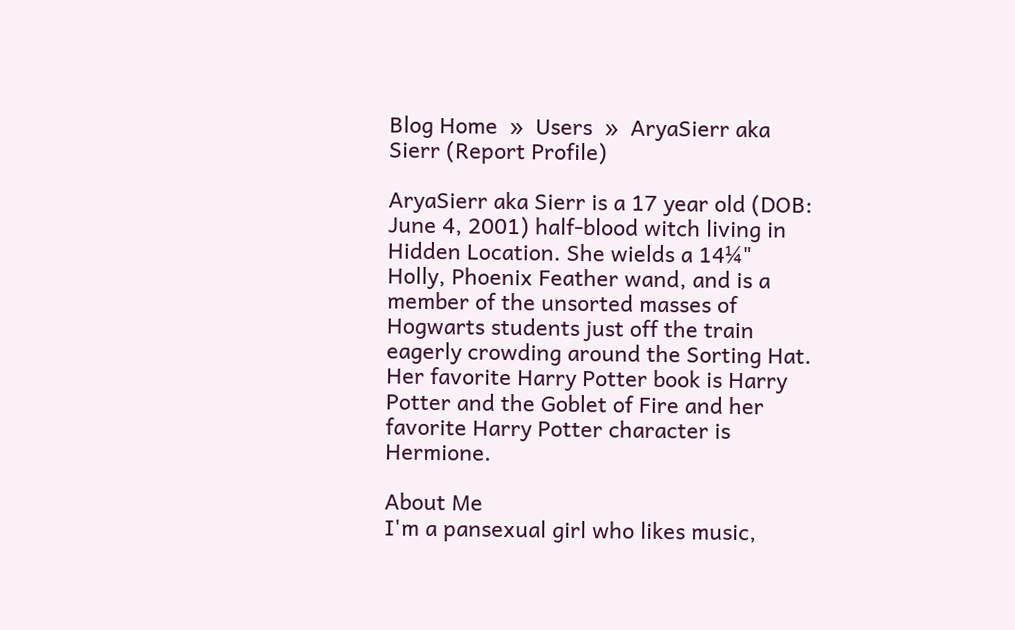Blog Home  »  Users  »  AryaSierr aka Sierr (Report Profile)

AryaSierr aka Sierr is a 17 year old (DOB: June 4, 2001) half-blood witch living in Hidden Location. She wields a 14¼" Holly, Phoenix Feather wand, and is a member of the unsorted masses of Hogwarts students just off the train eagerly crowding around the Sorting Hat. Her favorite Harry Potter book is Harry Potter and the Goblet of Fire and her favorite Harry Potter character is Hermione.

About Me
I'm a pansexual girl who likes music,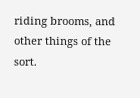riding brooms, and other things of the sort.